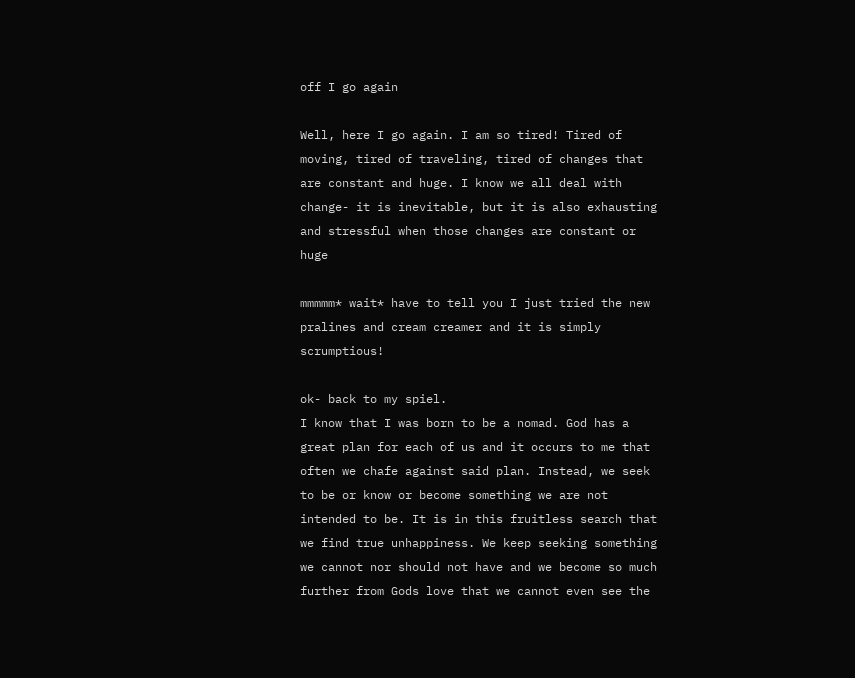off I go again

Well, here I go again. I am so tired! Tired of moving, tired of traveling, tired of changes that are constant and huge. I know we all deal with change- it is inevitable, but it is also exhausting and stressful when those changes are constant or huge

mmmmm* wait* have to tell you I just tried the new pralines and cream creamer and it is simply scrumptious!

ok- back to my spiel.
I know that I was born to be a nomad. God has a great plan for each of us and it occurs to me that often we chafe against said plan. Instead, we seek to be or know or become something we are not intended to be. It is in this fruitless search that we find true unhappiness. We keep seeking something we cannot nor should not have and we become so much further from Gods love that we cannot even see the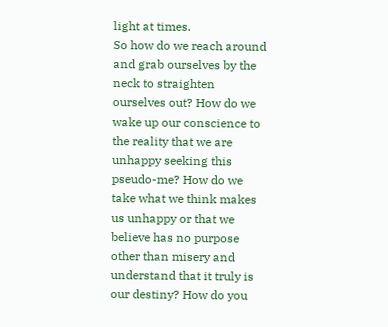light at times.
So how do we reach around and grab ourselves by the neck to straighten ourselves out? How do we wake up our conscience to the reality that we are unhappy seeking this pseudo-me? How do we take what we think makes us unhappy or that we believe has no purpose other than misery and understand that it truly is our destiny? How do you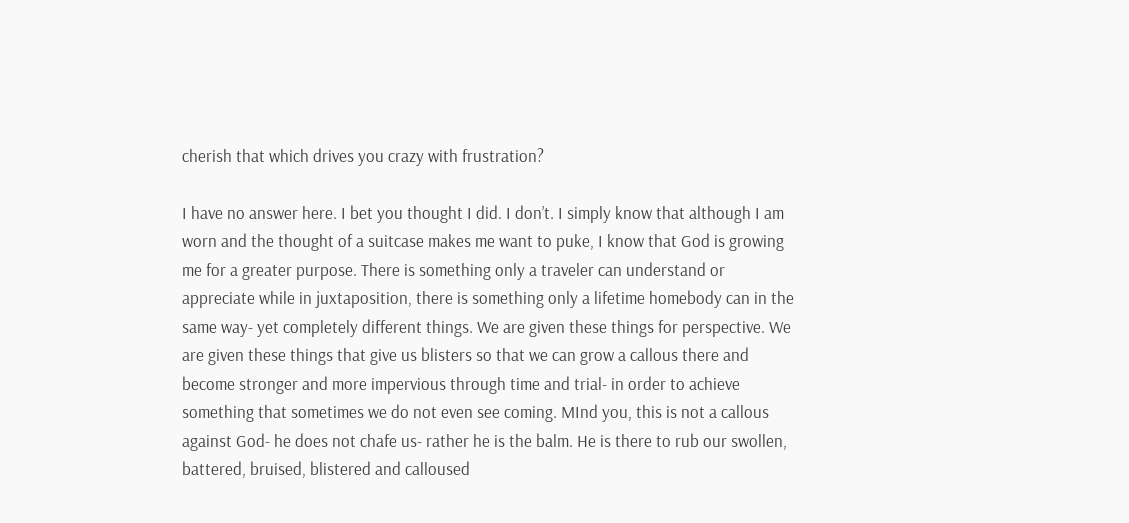cherish that which drives you crazy with frustration?

I have no answer here. I bet you thought I did. I don’t. I simply know that although I am worn and the thought of a suitcase makes me want to puke, I know that God is growing me for a greater purpose. There is something only a traveler can understand or appreciate while in juxtaposition, there is something only a lifetime homebody can in the same way- yet completely different things. We are given these things for perspective. We are given these things that give us blisters so that we can grow a callous there and become stronger and more impervious through time and trial- in order to achieve something that sometimes we do not even see coming. MInd you, this is not a callous against God- he does not chafe us- rather he is the balm. He is there to rub our swollen, battered, bruised, blistered and calloused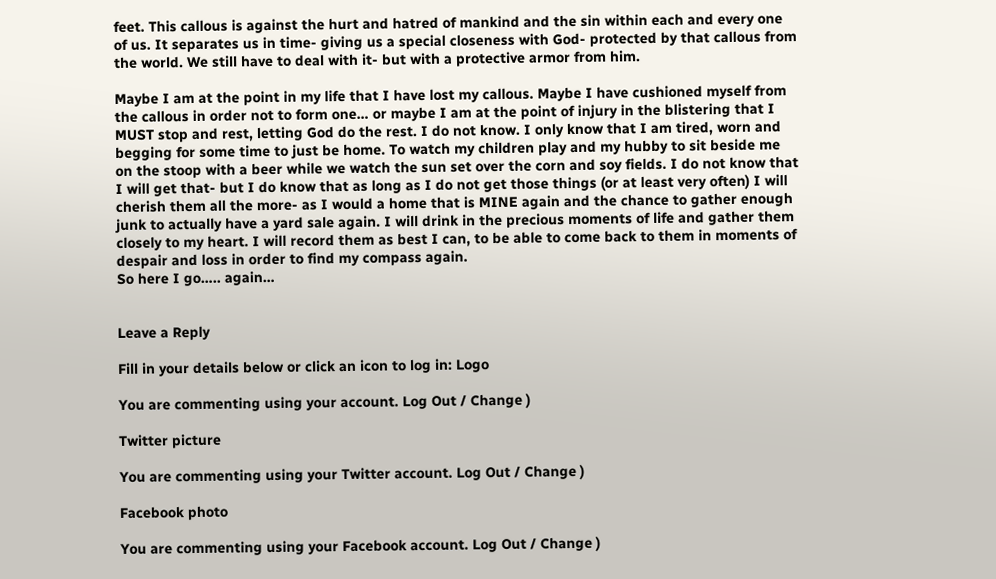feet. This callous is against the hurt and hatred of mankind and the sin within each and every one of us. It separates us in time- giving us a special closeness with God- protected by that callous from the world. We still have to deal with it- but with a protective armor from him.

Maybe I am at the point in my life that I have lost my callous. Maybe I have cushioned myself from the callous in order not to form one… or maybe I am at the point of injury in the blistering that I MUST stop and rest, letting God do the rest. I do not know. I only know that I am tired, worn and begging for some time to just be home. To watch my children play and my hubby to sit beside me on the stoop with a beer while we watch the sun set over the corn and soy fields. I do not know that I will get that- but I do know that as long as I do not get those things (or at least very often) I will cherish them all the more- as I would a home that is MINE again and the chance to gather enough junk to actually have a yard sale again. I will drink in the precious moments of life and gather them closely to my heart. I will record them as best I can, to be able to come back to them in moments of despair and loss in order to find my compass again.
So here I go….. again…


Leave a Reply

Fill in your details below or click an icon to log in: Logo

You are commenting using your account. Log Out / Change )

Twitter picture

You are commenting using your Twitter account. Log Out / Change )

Facebook photo

You are commenting using your Facebook account. Log Out / Change )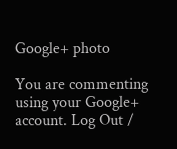Google+ photo

You are commenting using your Google+ account. Log Out /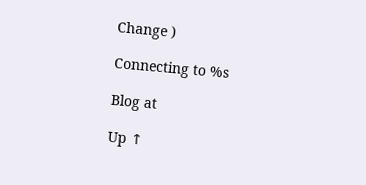Change )

Connecting to %s

Blog at

Up ↑